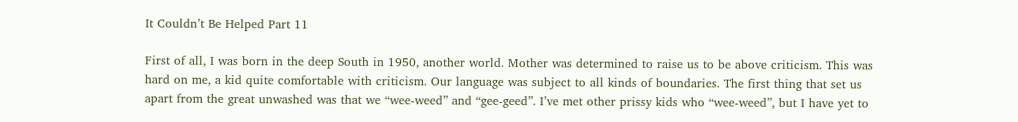It Couldn’t Be Helped Part 11

First of all, I was born in the deep South in 1950, another world. Mother was determined to raise us to be above criticism. This was hard on me, a kid quite comfortable with criticism. Our language was subject to all kinds of boundaries. The first thing that set us apart from the great unwashed was that we “wee-weed” and “gee-geed”. I’ve met other prissy kids who “wee-weed”, but I have yet to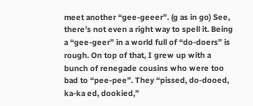meet another “gee-geeer”. (g as in go) See, there’s not even a right way to spell it. Being a “gee-geer” in a world full of “do-doers” is rough. On top of that, I grew up with a bunch of renegade cousins who were too bad to “pee-pee”. They “pissed, do-dooed, ka-ka ed, dookied,”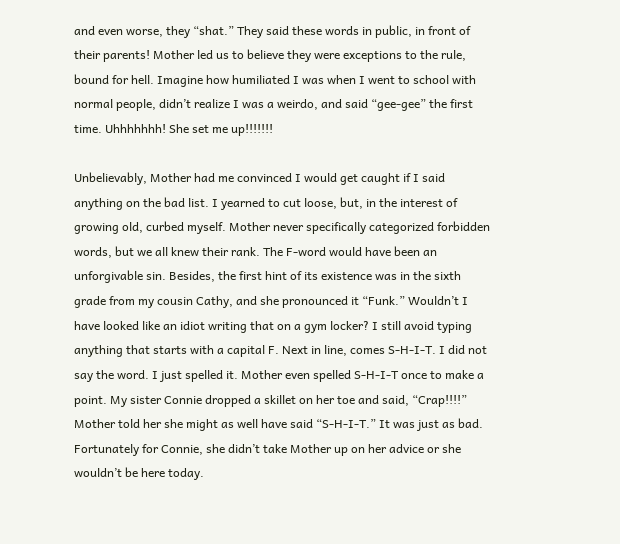and even worse, they “shat.” They said these words in public, in front of their parents! Mother led us to believe they were exceptions to the rule, bound for hell. Imagine how humiliated I was when I went to school with normal people, didn’t realize I was a weirdo, and said “gee-gee” the first time. Uhhhhhhh! She set me up!!!!!!!

Unbelievably, Mother had me convinced I would get caught if I said anything on the bad list. I yearned to cut loose, but, in the interest of growing old, curbed myself. Mother never specifically categorized forbidden words, but we all knew their rank. The F-word would have been an unforgivable sin. Besides, the first hint of its existence was in the sixth grade from my cousin Cathy, and she pronounced it “Funk.” Wouldn’t I have looked like an idiot writing that on a gym locker? I still avoid typing anything that starts with a capital F. Next in line, comes S-H-I-T. I did not say the word. I just spelled it. Mother even spelled S-H-I-T once to make a point. My sister Connie dropped a skillet on her toe and said, “Crap!!!!” Mother told her she might as well have said “S-H-I-T.” It was just as bad. Fortunately for Connie, she didn’t take Mother up on her advice or she wouldn’t be here today.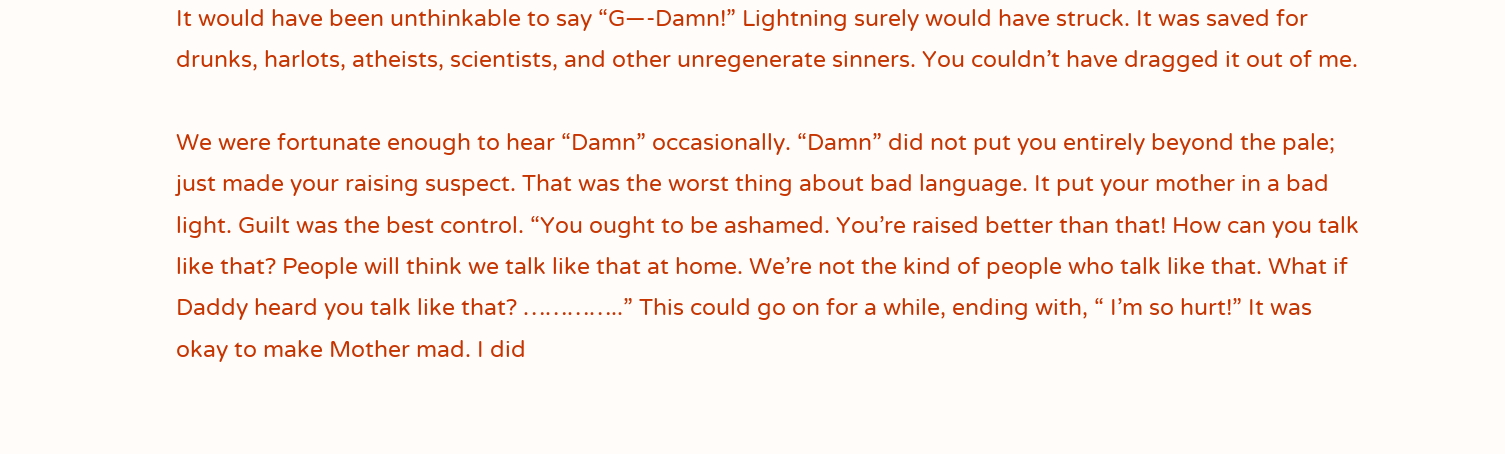It would have been unthinkable to say “G—-Damn!” Lightning surely would have struck. It was saved for drunks, harlots, atheists, scientists, and other unregenerate sinners. You couldn’t have dragged it out of me.

We were fortunate enough to hear “Damn” occasionally. “Damn” did not put you entirely beyond the pale; just made your raising suspect. That was the worst thing about bad language. It put your mother in a bad light. Guilt was the best control. “You ought to be ashamed. You’re raised better than that! How can you talk like that? People will think we talk like that at home. We’re not the kind of people who talk like that. What if Daddy heard you talk like that? …………..” This could go on for a while, ending with, “ I’m so hurt!” It was okay to make Mother mad. I did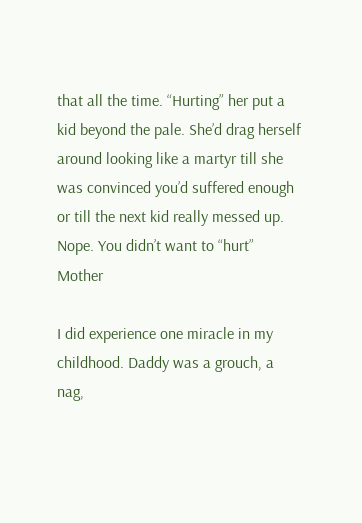that all the time. “Hurting” her put a kid beyond the pale. She’d drag herself around looking like a martyr till she was convinced you’d suffered enough or till the next kid really messed up. Nope. You didn’t want to “hurt” Mother

I did experience one miracle in my childhood. Daddy was a grouch, a nag,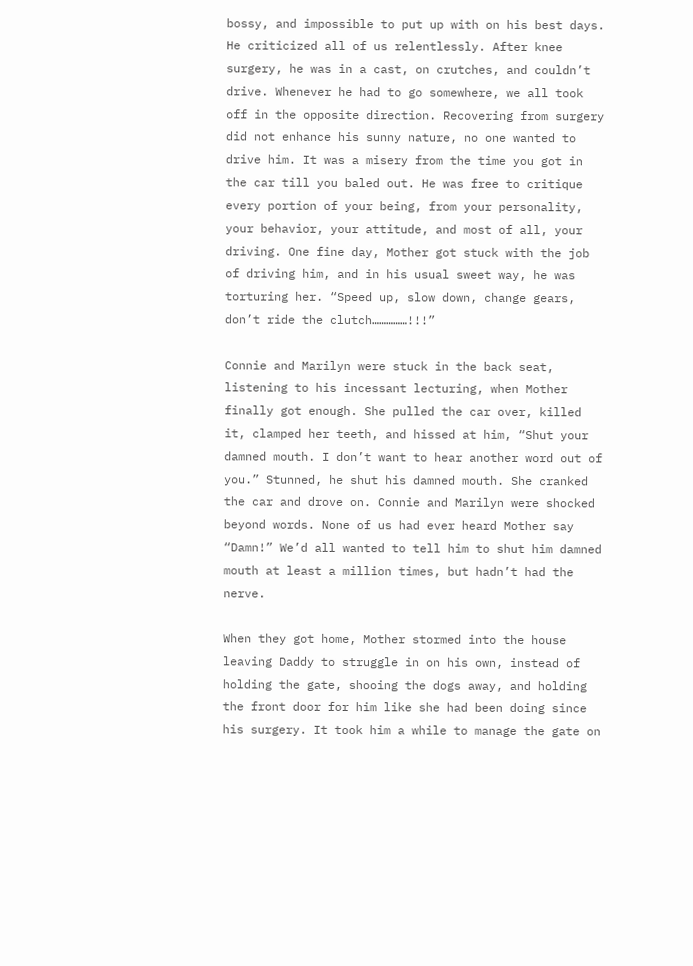bossy, and impossible to put up with on his best days. He criticized all of us relentlessly. After knee surgery, he was in a cast, on crutches, and couldn’t drive. Whenever he had to go somewhere, we all took off in the opposite direction. Recovering from surgery did not enhance his sunny nature, no one wanted to drive him. It was a misery from the time you got in the car till you baled out. He was free to critique every portion of your being, from your personality, your behavior, your attitude, and most of all, your driving. One fine day, Mother got stuck with the job of driving him, and in his usual sweet way, he was torturing her. “Speed up, slow down, change gears, don’t ride the clutch……………!!!”

Connie and Marilyn were stuck in the back seat, listening to his incessant lecturing, when Mother finally got enough. She pulled the car over, killed it, clamped her teeth, and hissed at him, “Shut your damned mouth. I don’t want to hear another word out of you.” Stunned, he shut his damned mouth. She cranked the car and drove on. Connie and Marilyn were shocked beyond words. None of us had ever heard Mother say “Damn!” We’d all wanted to tell him to shut him damned mouth at least a million times, but hadn’t had the nerve.

When they got home, Mother stormed into the house leaving Daddy to struggle in on his own, instead of holding the gate, shooing the dogs away, and holding the front door for him like she had been doing since his surgery. It took him a while to manage the gate on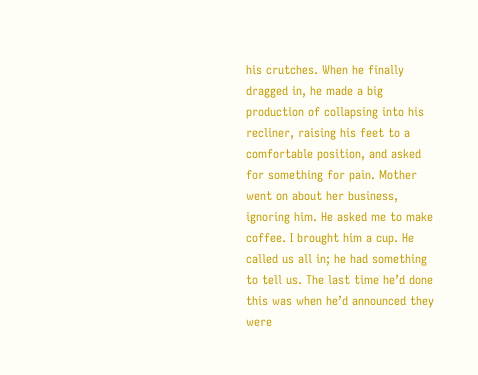his crutches. When he finally dragged in, he made a big production of collapsing into his recliner, raising his feet to a comfortable position, and asked for something for pain. Mother went on about her business, ignoring him. He asked me to make coffee. I brought him a cup. He called us all in; he had something to tell us. The last time he’d done this was when he’d announced they were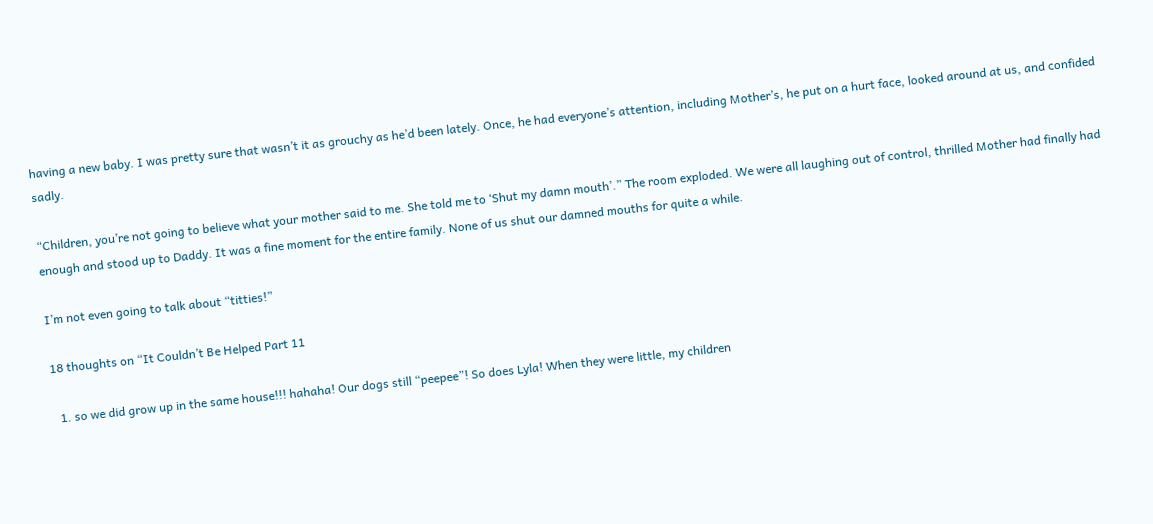having a new baby. I was pretty sure that wasn’t it as grouchy as he’d been lately. Once, he had everyone’s attention, including Mother’s, he put on a hurt face, looked around at us, and confided sadly.

“Children, you’re not going to believe what your mother said to me. She told me to ‘Shut my damn mouth’.” The room exploded. We were all laughing out of control, thrilled Mother had finally had enough and stood up to Daddy. It was a fine moment for the entire family. None of us shut our damned mouths for quite a while.

I’m not even going to talk about “titties!”

18 thoughts on “It Couldn’t Be Helped Part 11

  1. so we did grow up in the same house!!! hahaha! Our dogs still “peepee”! So does Lyla! When they were little, my children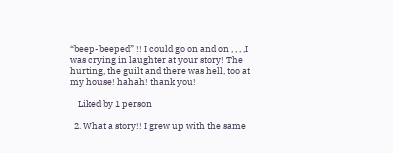“beep-beeped” !! I could go on and on , , , ,I was crying in laughter at your story! The hurting, the guilt and there was hell, too at my house! hahah! thank you!

    Liked by 1 person

  2. What a story!! I grew up with the same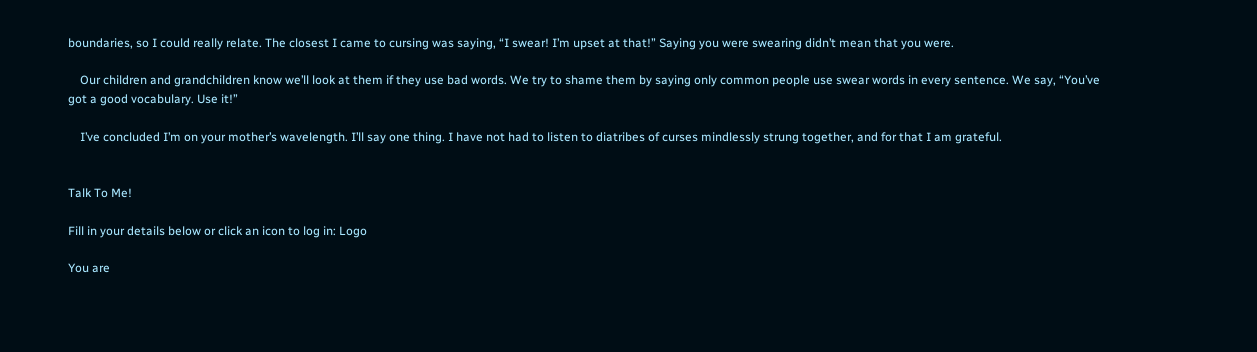boundaries, so I could really relate. The closest I came to cursing was saying, “I swear! I’m upset at that!” Saying you were swearing didn’t mean that you were.

    Our children and grandchildren know we’ll look at them if they use bad words. We try to shame them by saying only common people use swear words in every sentence. We say, “You’ve got a good vocabulary. Use it!”

    I’ve concluded I’m on your mother’s wavelength. I’ll say one thing. I have not had to listen to diatribes of curses mindlessly strung together, and for that I am grateful.


Talk To Me!

Fill in your details below or click an icon to log in: Logo

You are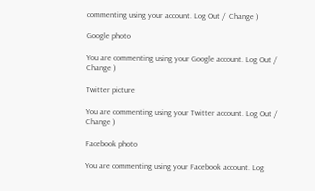commenting using your account. Log Out /  Change )

Google photo

You are commenting using your Google account. Log Out /  Change )

Twitter picture

You are commenting using your Twitter account. Log Out /  Change )

Facebook photo

You are commenting using your Facebook account. Log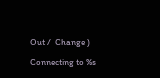Out /  Change )

Connecting to %s